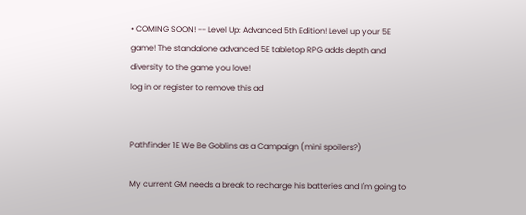• COMING SOON! -- Level Up: Advanced 5th Edition! Level up your 5E game! The standalone advanced 5E tabletop RPG adds depth and diversity to the game you love!
log in or register to remove this ad


Pathfinder 1E We Be Goblins as a Campaign (mini spoilers?)

My current GM needs a break to recharge his batteries and I'm going to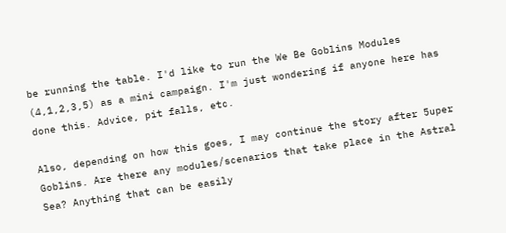be running the table. I'd like to run the We Be Goblins Modules (4,1,2,3,5) as a mini campaign. I'm just wondering if anyone here has done this. Advice, pit falls, etc.

Also, depending on how this goes, I may continue the story after 5uper Goblins. Are there any modules/scenarios that take place in the Astral Sea? Anything that can be easily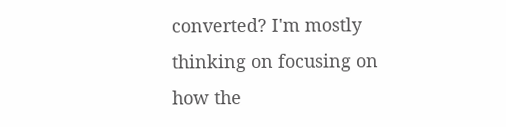converted? I'm mostly thinking on focusing on how the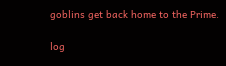goblins get back home to the Prime.

log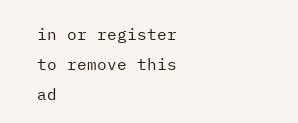in or register to remove this ad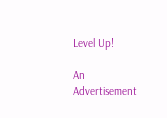Level Up!

An Advertisement